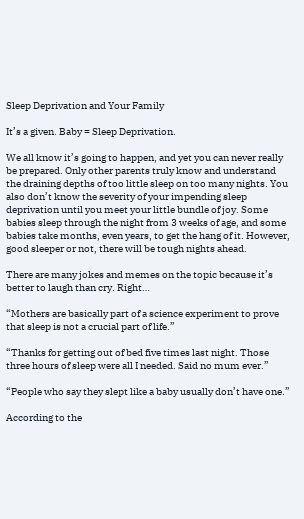Sleep Deprivation and Your Family

It’s a given. Baby = Sleep Deprivation.

We all know it’s going to happen, and yet you can never really be prepared. Only other parents truly know and understand the draining depths of too little sleep on too many nights. You also don’t know the severity of your impending sleep deprivation until you meet your little bundle of joy. Some babies sleep through the night from 3 weeks of age, and some babies take months, even years, to get the hang of it. However, good sleeper or not, there will be tough nights ahead.

There are many jokes and memes on the topic because it’s better to laugh than cry. Right…

“Mothers are basically part of a science experiment to prove that sleep is not a crucial part of life.”

“Thanks for getting out of bed five times last night. Those three hours of sleep were all I needed. Said no mum ever.”

“People who say they slept like a baby usually don’t have one.”

According to the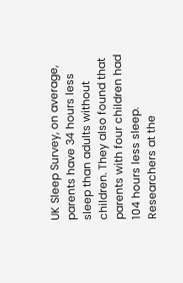UK Sleep Survey, on average, parents have 34 hours less sleep than adults without children. They also found that parents with four children had 104 hours less sleep. Researchers at the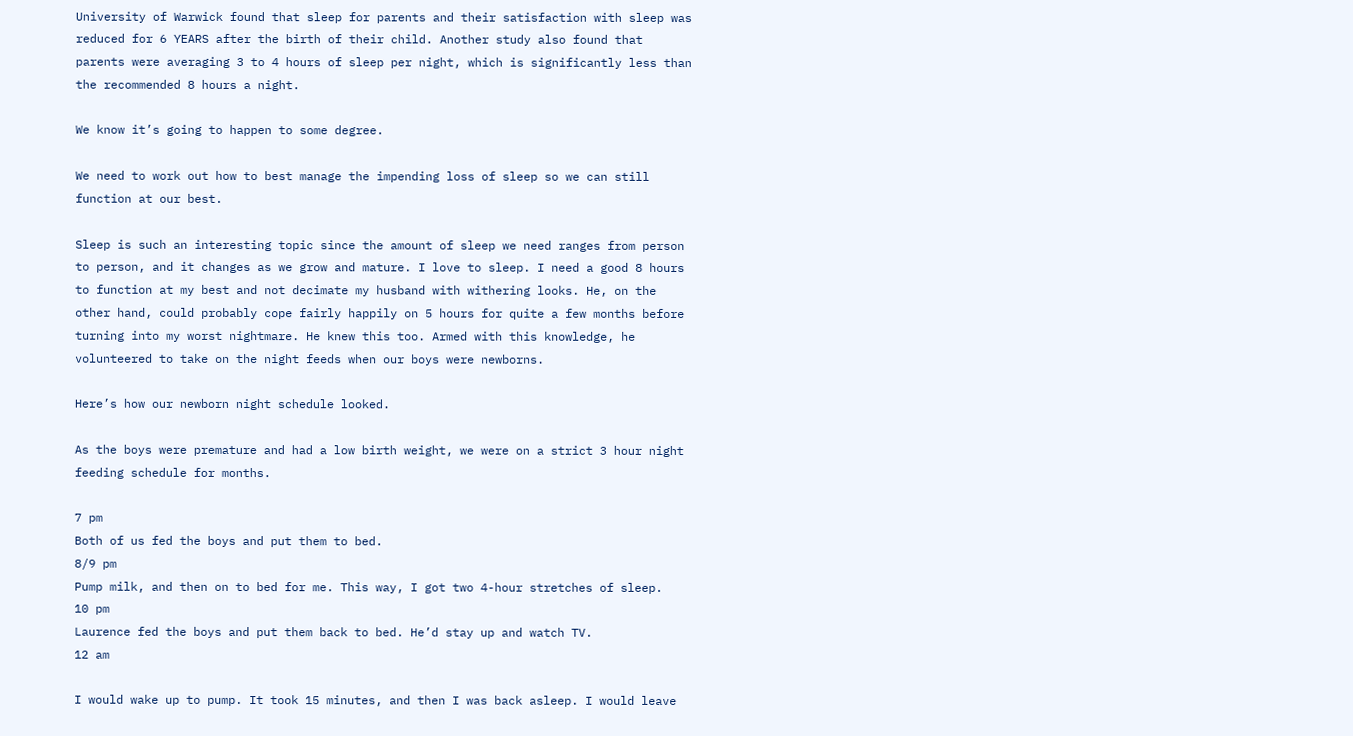University of Warwick found that sleep for parents and their satisfaction with sleep was reduced for 6 YEARS after the birth of their child. Another study also found that parents were averaging 3 to 4 hours of sleep per night, which is significantly less than the recommended 8 hours a night.

We know it’s going to happen to some degree.

We need to work out how to best manage the impending loss of sleep so we can still function at our best.

Sleep is such an interesting topic since the amount of sleep we need ranges from person to person, and it changes as we grow and mature. I love to sleep. I need a good 8 hours to function at my best and not decimate my husband with withering looks. He, on the other hand, could probably cope fairly happily on 5 hours for quite a few months before turning into my worst nightmare. He knew this too. Armed with this knowledge, he volunteered to take on the night feeds when our boys were newborns.

Here’s how our newborn night schedule looked.

As the boys were premature and had a low birth weight, we were on a strict 3 hour night feeding schedule for months.

7 pm
Both of us fed the boys and put them to bed.
8/9 pm
Pump milk, and then on to bed for me. This way, I got two 4-hour stretches of sleep.
10 pm
Laurence fed the boys and put them back to bed. He’d stay up and watch TV.
12 am

I would wake up to pump. It took 15 minutes, and then I was back asleep. I would leave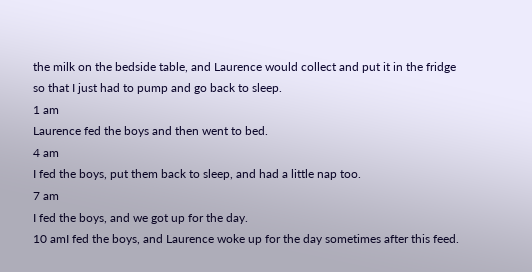the milk on the bedside table, and Laurence would collect and put it in the fridge so that I just had to pump and go back to sleep.
1 am
Laurence fed the boys and then went to bed.
4 am
I fed the boys, put them back to sleep, and had a little nap too.
7 am
I fed the boys, and we got up for the day.
10 amI fed the boys, and Laurence woke up for the day sometimes after this feed.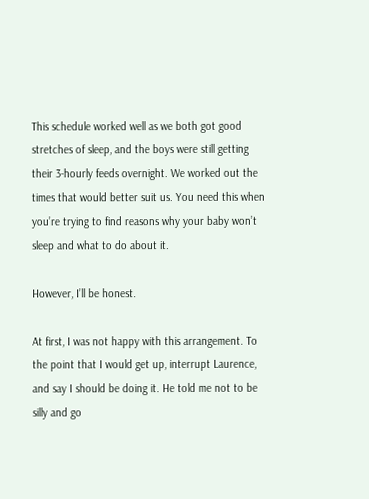This schedule worked well as we both got good stretches of sleep, and the boys were still getting their 3-hourly feeds overnight. We worked out the times that would better suit us. You need this when you’re trying to find reasons why your baby won’t sleep and what to do about it.

However, I’ll be honest.

At first, I was not happy with this arrangement. To the point that I would get up, interrupt Laurence, and say I should be doing it. He told me not to be silly and go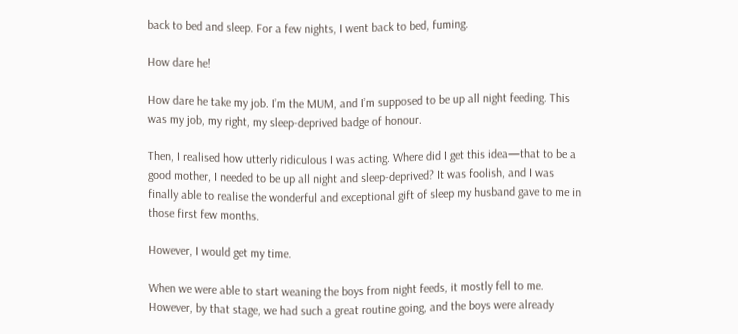back to bed and sleep. For a few nights, I went back to bed, fuming.

How dare he!

How dare he take my job. I’m the MUM, and I’m supposed to be up all night feeding. This was my job, my right, my sleep-deprived badge of honour.

Then, I realised how utterly ridiculous I was acting. Where did I get this idea—that to be a good mother, I needed to be up all night and sleep-deprived? It was foolish, and I was finally able to realise the wonderful and exceptional gift of sleep my husband gave to me in those first few months.

However, I would get my time.

When we were able to start weaning the boys from night feeds, it mostly fell to me. However, by that stage, we had such a great routine going, and the boys were already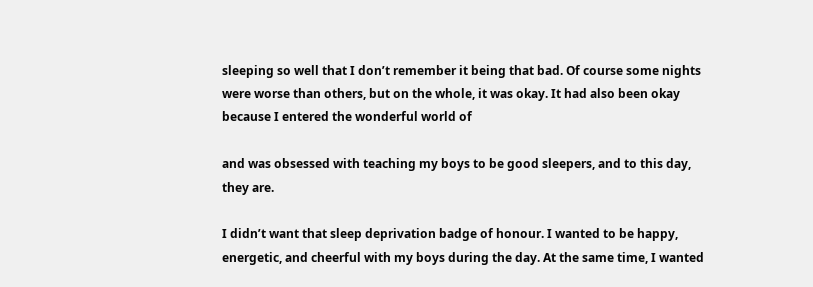sleeping so well that I don’t remember it being that bad. Of course some nights were worse than others, but on the whole, it was okay. It had also been okay because I entered the wonderful world of

and was obsessed with teaching my boys to be good sleepers, and to this day, they are.

I didn’t want that sleep deprivation badge of honour. I wanted to be happy, energetic, and cheerful with my boys during the day. At the same time, I wanted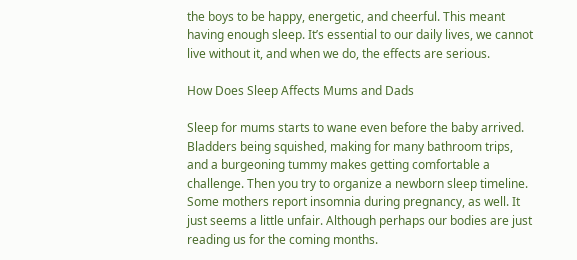the boys to be happy, energetic, and cheerful. This meant having enough sleep. It’s essential to our daily lives, we cannot live without it, and when we do, the effects are serious.

How Does Sleep Affects Mums and Dads

Sleep for mums starts to wane even before the baby arrived. Bladders being squished, making for many bathroom trips, and a burgeoning tummy makes getting comfortable a challenge. Then you try to organize a newborn sleep timeline. Some mothers report insomnia during pregnancy, as well. It just seems a little unfair. Although perhaps our bodies are just reading us for the coming months.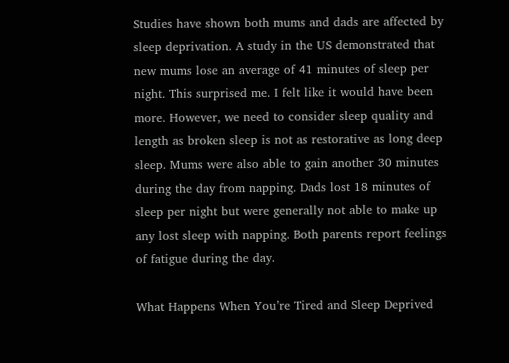Studies have shown both mums and dads are affected by sleep deprivation. A study in the US demonstrated that new mums lose an average of 41 minutes of sleep per night. This surprised me. I felt like it would have been more. However, we need to consider sleep quality and length as broken sleep is not as restorative as long deep sleep. Mums were also able to gain another 30 minutes during the day from napping. Dads lost 18 minutes of sleep per night but were generally not able to make up any lost sleep with napping. Both parents report feelings of fatigue during the day.

What Happens When You’re Tired and Sleep Deprived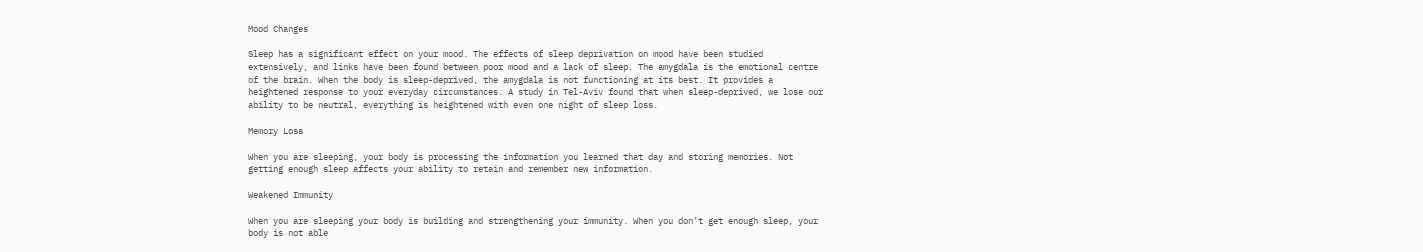Mood Changes

Sleep has a significant effect on your mood. The effects of sleep deprivation on mood have been studied extensively, and links have been found between poor mood and a lack of sleep. The amygdala is the emotional centre of the brain. When the body is sleep-deprived, the amygdala is not functioning at its best. It provides a heightened response to your everyday circumstances. A study in Tel-Aviv found that when sleep-deprived, we lose our ability to be neutral, everything is heightened with even one night of sleep loss.

Memory Loss

When you are sleeping, your body is processing the information you learned that day and storing memories. Not getting enough sleep affects your ability to retain and remember new information.

Weakened Immunity

When you are sleeping your body is building and strengthening your immunity. When you don’t get enough sleep, your body is not able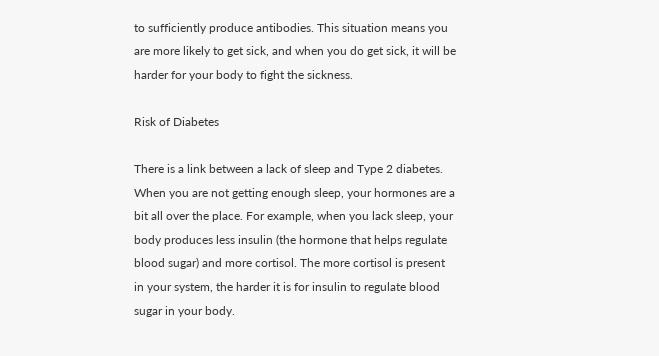to sufficiently produce antibodies. This situation means you are more likely to get sick, and when you do get sick, it will be harder for your body to fight the sickness.

Risk of Diabetes

There is a link between a lack of sleep and Type 2 diabetes. When you are not getting enough sleep, your hormones are a bit all over the place. For example, when you lack sleep, your body produces less insulin (the hormone that helps regulate blood sugar) and more cortisol. The more cortisol is present in your system, the harder it is for insulin to regulate blood sugar in your body.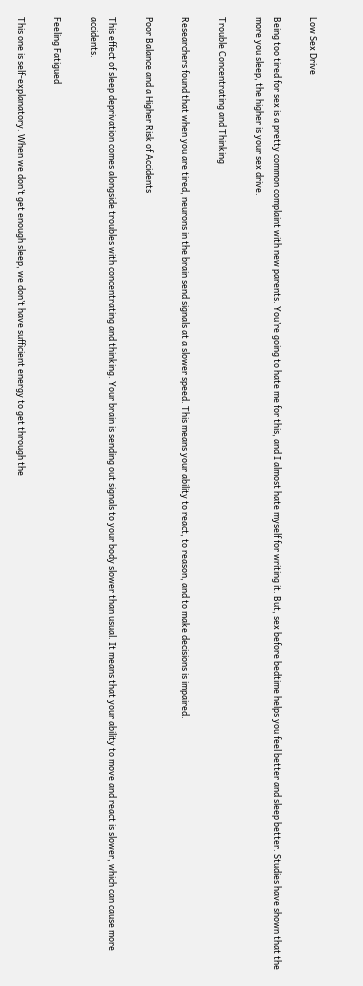Low Sex Drive

Being too tired for sex is a pretty common complaint with new parents. You’re going to hate me for this, and I almost hate myself for writing it. But, sex before bedtime helps you feel better and sleep better. Studies have shown that the more you sleep, the higher is your sex drive.

Trouble Concentrating and Thinking

Researchers found that when you are tired, neurons in the brain send signals at a slower speed. This means your ability to react, to reason, and to make decisions is impaired.

Poor Balance and a Higher Risk of Accidents

This effect of sleep deprivation comes alongside troubles with concentrating and thinking. Your brain is sending out signals to your body slower than usual. It means that your ability to move and react is slower, which can cause more accidents.

Feeling Fatigued

This one is self-explanatory. When we don’t get enough sleep, we don’t have sufficient energy to get through the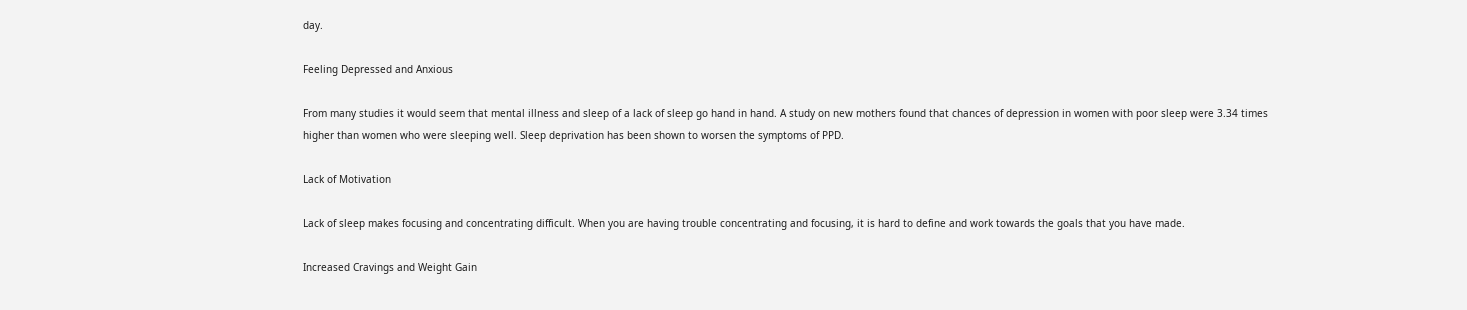day.

Feeling Depressed and Anxious

From many studies it would seem that mental illness and sleep of a lack of sleep go hand in hand. A study on new mothers found that chances of depression in women with poor sleep were 3.34 times higher than women who were sleeping well. Sleep deprivation has been shown to worsen the symptoms of PPD.

Lack of Motivation

Lack of sleep makes focusing and concentrating difficult. When you are having trouble concentrating and focusing, it is hard to define and work towards the goals that you have made.

Increased Cravings and Weight Gain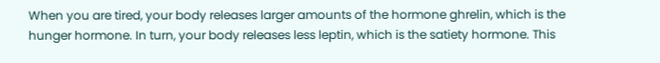When you are tired, your body releases larger amounts of the hormone ghrelin, which is the hunger hormone. In turn, your body releases less leptin, which is the satiety hormone. This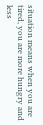situation means when you are tired, you are more hungry and less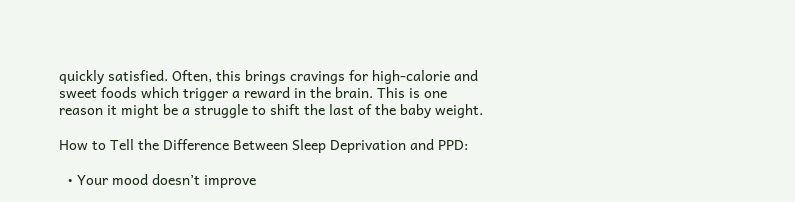quickly satisfied. Often, this brings cravings for high-calorie and sweet foods which trigger a reward in the brain. This is one reason it might be a struggle to shift the last of the baby weight.

How to Tell the Difference Between Sleep Deprivation and PPD:

  • Your mood doesn’t improve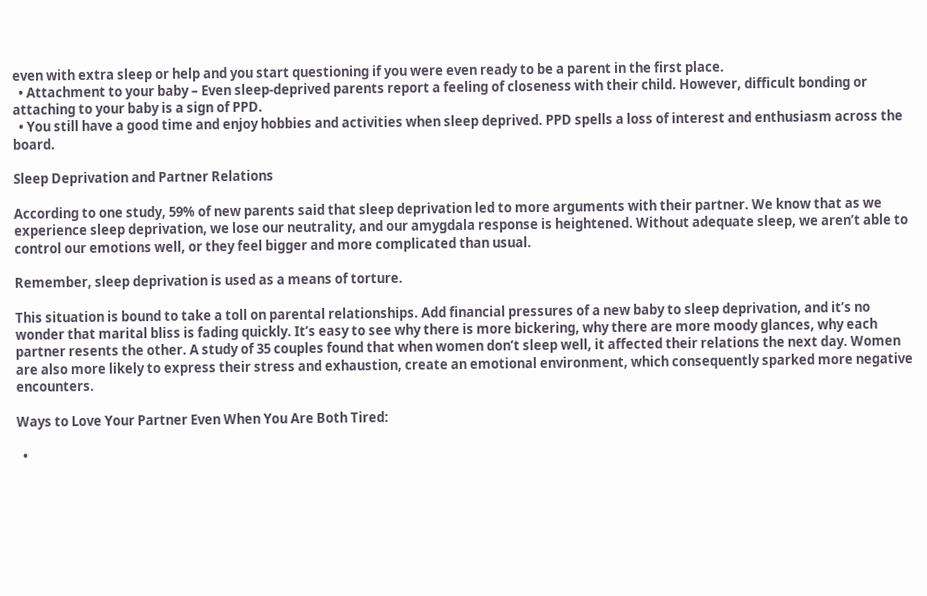even with extra sleep or help and you start questioning if you were even ready to be a parent in the first place.
  • Attachment to your baby – Even sleep-deprived parents report a feeling of closeness with their child. However, difficult bonding or attaching to your baby is a sign of PPD.
  • You still have a good time and enjoy hobbies and activities when sleep deprived. PPD spells a loss of interest and enthusiasm across the board.

Sleep Deprivation and Partner Relations

According to one study, 59% of new parents said that sleep deprivation led to more arguments with their partner. We know that as we experience sleep deprivation, we lose our neutrality, and our amygdala response is heightened. Without adequate sleep, we aren’t able to control our emotions well, or they feel bigger and more complicated than usual.

Remember, sleep deprivation is used as a means of torture.

This situation is bound to take a toll on parental relationships. Add financial pressures of a new baby to sleep deprivation, and it’s no wonder that marital bliss is fading quickly. It’s easy to see why there is more bickering, why there are more moody glances, why each partner resents the other. A study of 35 couples found that when women don’t sleep well, it affected their relations the next day. Women are also more likely to express their stress and exhaustion, create an emotional environment, which consequently sparked more negative encounters.

Ways to Love Your Partner Even When You Are Both Tired:

  •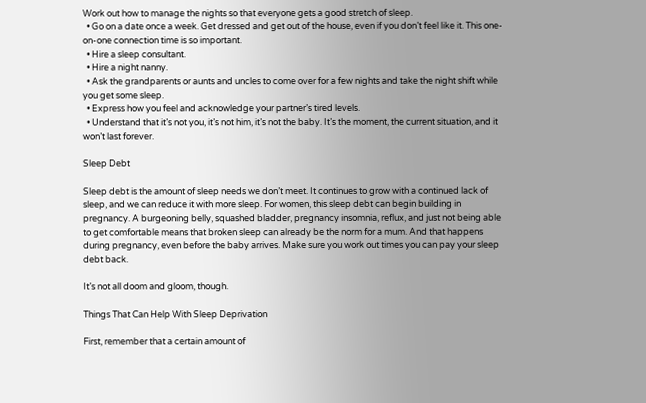Work out how to manage the nights so that everyone gets a good stretch of sleep.
  • Go on a date once a week. Get dressed and get out of the house, even if you don’t feel like it. This one-on-one connection time is so important.
  • Hire a sleep consultant.
  • Hire a night nanny.
  • Ask the grandparents or aunts and uncles to come over for a few nights and take the night shift while you get some sleep.
  • Express how you feel and acknowledge your partner’s tired levels.
  • Understand that it’s not you, it’s not him, it’s not the baby. It’s the moment, the current situation, and it won’t last forever.

Sleep Debt

Sleep debt is the amount of sleep needs we don’t meet. It continues to grow with a continued lack of sleep, and we can reduce it with more sleep. For women, this sleep debt can begin building in pregnancy. A burgeoning belly, squashed bladder, pregnancy insomnia, reflux, and just not being able to get comfortable means that broken sleep can already be the norm for a mum. And that happens during pregnancy, even before the baby arrives. Make sure you work out times you can pay your sleep debt back.

It’s not all doom and gloom, though.

Things That Can Help With Sleep Deprivation

First, remember that a certain amount of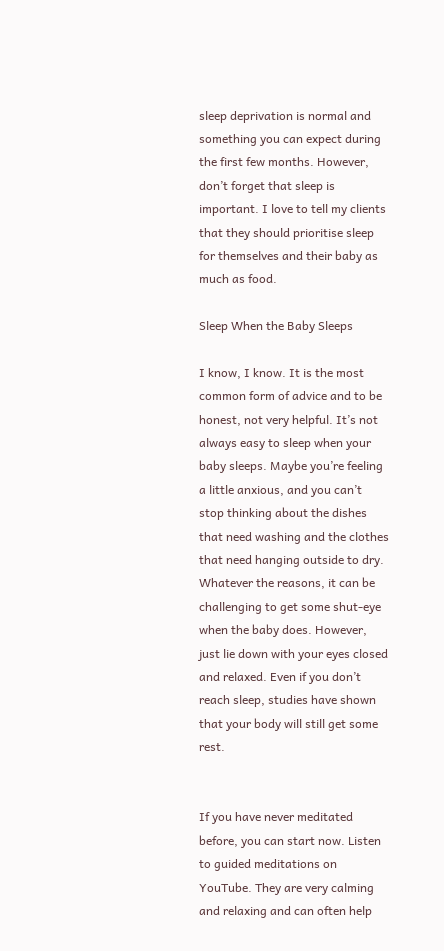sleep deprivation is normal and something you can expect during the first few months. However, don’t forget that sleep is important. I love to tell my clients that they should prioritise sleep for themselves and their baby as much as food.

Sleep When the Baby Sleeps

I know, I know. It is the most common form of advice and to be honest, not very helpful. It’s not always easy to sleep when your baby sleeps. Maybe you’re feeling a little anxious, and you can’t stop thinking about the dishes that need washing and the clothes that need hanging outside to dry. Whatever the reasons, it can be challenging to get some shut-eye when the baby does. However, just lie down with your eyes closed and relaxed. Even if you don’t reach sleep, studies have shown that your body will still get some rest.


If you have never meditated before, you can start now. Listen to guided meditations on YouTube. They are very calming and relaxing and can often help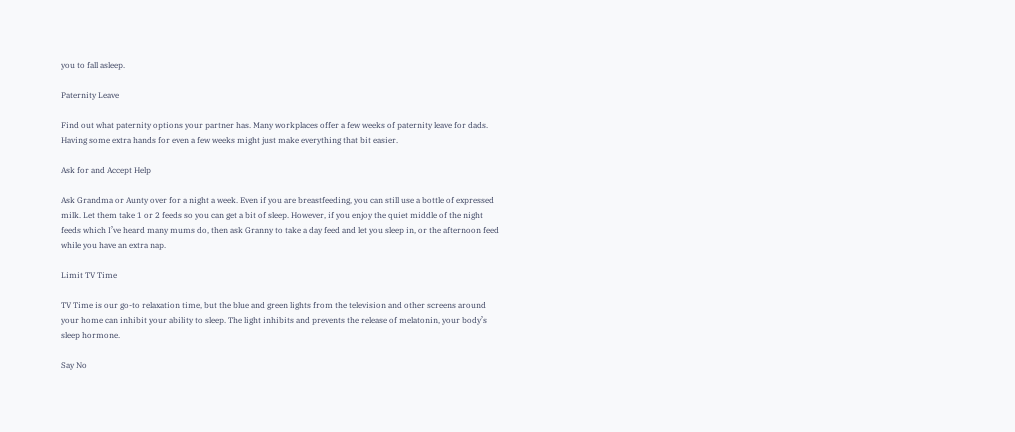you to fall asleep.

Paternity Leave

Find out what paternity options your partner has. Many workplaces offer a few weeks of paternity leave for dads. Having some extra hands for even a few weeks might just make everything that bit easier.

Ask for and Accept Help

Ask Grandma or Aunty over for a night a week. Even if you are breastfeeding, you can still use a bottle of expressed milk. Let them take 1 or 2 feeds so you can get a bit of sleep. However, if you enjoy the quiet middle of the night feeds which I’ve heard many mums do, then ask Granny to take a day feed and let you sleep in, or the afternoon feed while you have an extra nap.

Limit TV Time

TV Time is our go-to relaxation time, but the blue and green lights from the television and other screens around your home can inhibit your ability to sleep. The light inhibits and prevents the release of melatonin, your body’s sleep hormone.

Say No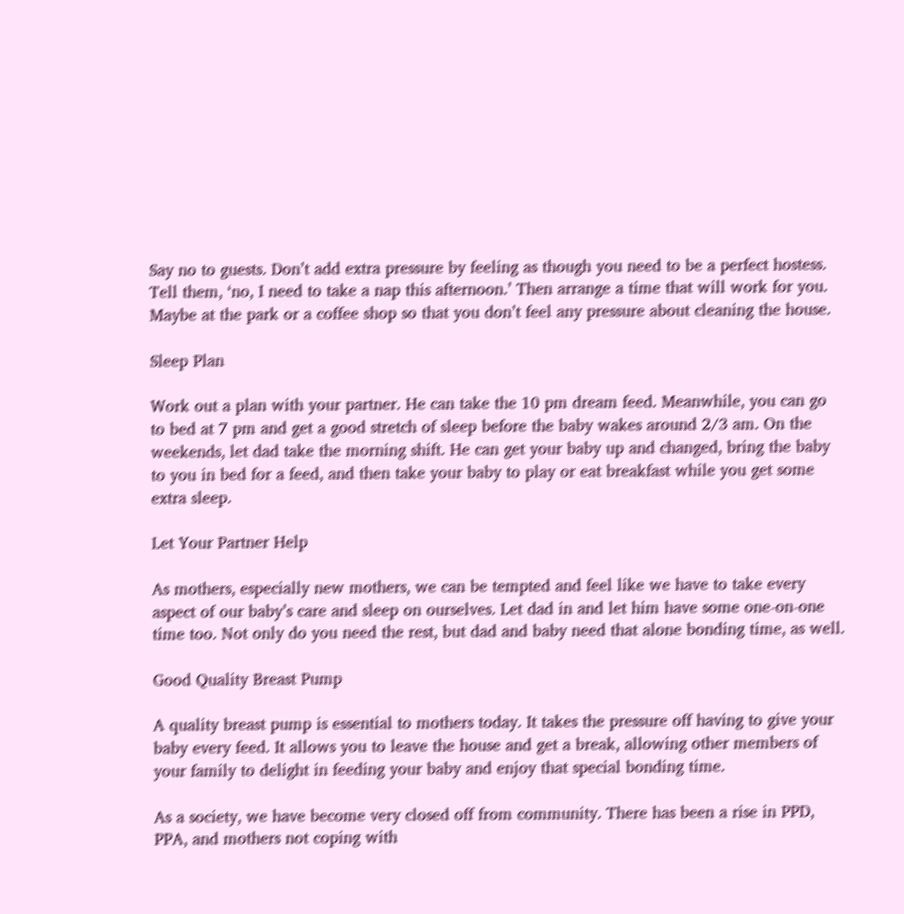Say no to guests. Don’t add extra pressure by feeling as though you need to be a perfect hostess. Tell them, ‘no, I need to take a nap this afternoon.’ Then arrange a time that will work for you. Maybe at the park or a coffee shop so that you don’t feel any pressure about cleaning the house.

Sleep Plan

Work out a plan with your partner. He can take the 10 pm dream feed. Meanwhile, you can go to bed at 7 pm and get a good stretch of sleep before the baby wakes around 2/3 am. On the weekends, let dad take the morning shift. He can get your baby up and changed, bring the baby to you in bed for a feed, and then take your baby to play or eat breakfast while you get some extra sleep.

Let Your Partner Help

As mothers, especially new mothers, we can be tempted and feel like we have to take every aspect of our baby’s care and sleep on ourselves. Let dad in and let him have some one-on-one time too. Not only do you need the rest, but dad and baby need that alone bonding time, as well.

Good Quality Breast Pump

A quality breast pump is essential to mothers today. It takes the pressure off having to give your baby every feed. It allows you to leave the house and get a break, allowing other members of your family to delight in feeding your baby and enjoy that special bonding time.

As a society, we have become very closed off from community. There has been a rise in PPD, PPA, and mothers not coping with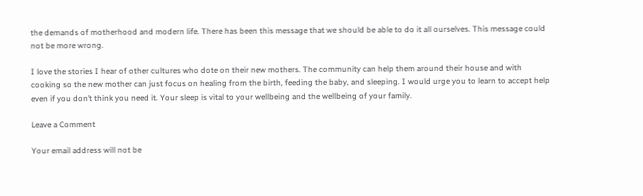the demands of motherhood and modern life. There has been this message that we should be able to do it all ourselves. This message could not be more wrong.

I love the stories I hear of other cultures who dote on their new mothers. The community can help them around their house and with cooking so the new mother can just focus on healing from the birth, feeding the baby, and sleeping. I would urge you to learn to accept help even if you don’t think you need it. Your sleep is vital to your wellbeing and the wellbeing of your family.

Leave a Comment

Your email address will not be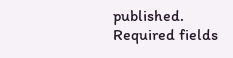published. Required fields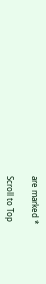are marked *

Scroll to Top